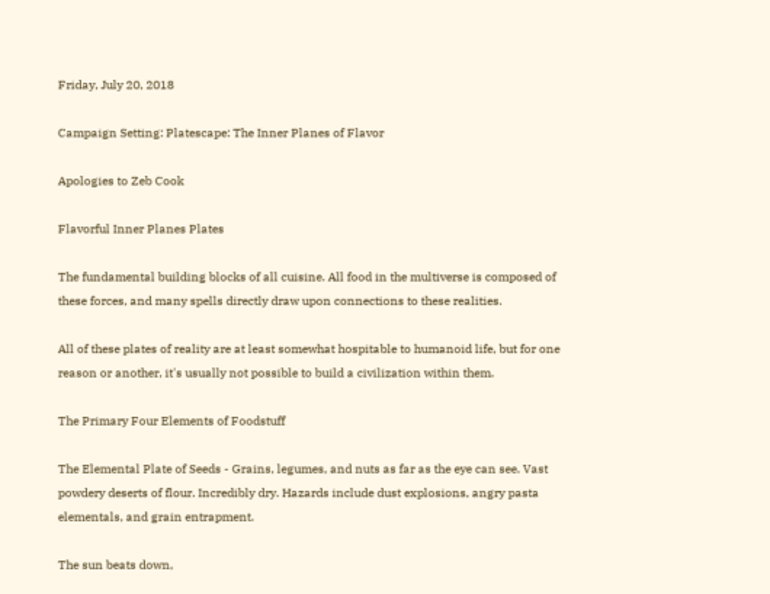Friday, July 20, 2018

Campaign Setting: Platescape: The Inner Planes of Flavor

Apologies to Zeb Cook

Flavorful Inner Planes Plates

The fundamental building blocks of all cuisine. All food in the multiverse is composed of these forces, and many spells directly draw upon connections to these realities.

All of these plates of reality are at least somewhat hospitable to humanoid life, but for one reason or another, it's usually not possible to build a civilization within them.

The Primary Four Elements of Foodstuff

The Elemental Plate of Seeds - Grains, legumes, and nuts as far as the eye can see. Vast powdery deserts of flour. Incredibly dry. Hazards include dust explosions, angry pasta elementals, and grain entrapment.

The sun beats down,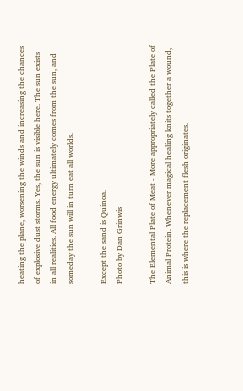heating the plane, worsening the winds and increasing the chances of explosive dust storms. Yes, the sun is visible here. The sun exists in all realities. All food energy ultimately comes from the sun, and someday the sun will in turn eat all worlds.

Except the sand is Quinoa.
Photo by Dan Grinwis

The Elemental Plate of Meat - More appropriately called the Plate of Animal Protein. Whenever magical healing knits together a wound, this is where the replacement flesh originates.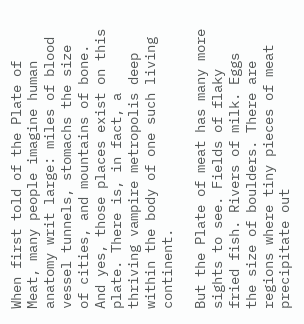When first told of the Plate of Meat, many people imagine human anatomy writ large: miles of blood vessel tunnels, stomachs the size of cities, and mountains of bone. And yes, those places exist on this plate. There is, in fact, a thriving vampire metropolis deep within the body of one such living continent.

But the Plate of meat has many more sights to see. Fields of flaky fried fish. Rivers of milk. Eggs the size of boulders. There are regions where tiny pieces of meat precipitate out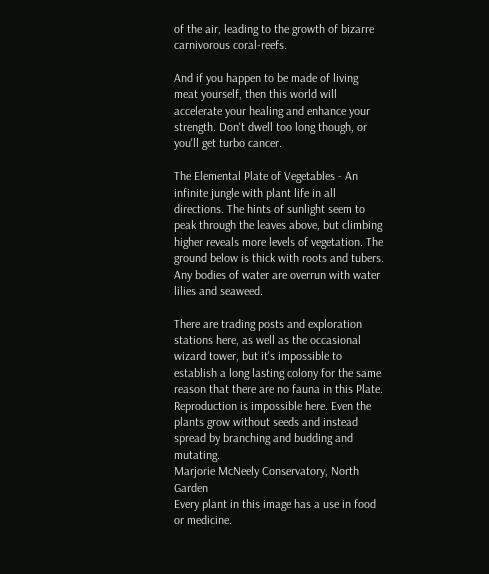of the air, leading to the growth of bizarre carnivorous coral-reefs.

And if you happen to be made of living meat yourself, then this world will accelerate your healing and enhance your strength. Don't dwell too long though, or you'll get turbo cancer.

The Elemental Plate of Vegetables - An infinite jungle with plant life in all directions. The hints of sunlight seem to peak through the leaves above, but climbing higher reveals more levels of vegetation. The ground below is thick with roots and tubers. Any bodies of water are overrun with water lilies and seaweed.

There are trading posts and exploration stations here, as well as the occasional wizard tower, but it's impossible to establish a long lasting colony for the same reason that there are no fauna in this Plate. Reproduction is impossible here. Even the plants grow without seeds and instead spread by branching and budding and mutating.
Marjorie McNeely Conservatory, North Garden
Every plant in this image has a use in food or medicine.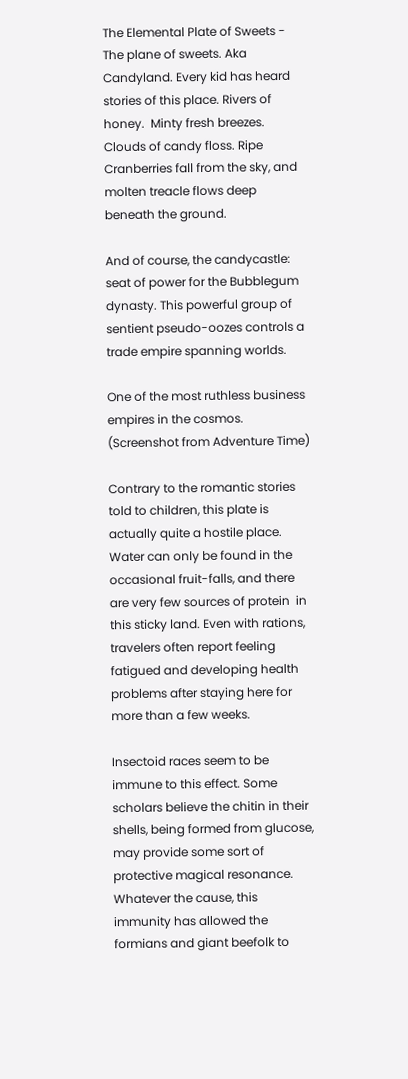The Elemental Plate of Sweets - The plane of sweets. Aka Candyland. Every kid has heard stories of this place. Rivers of honey.  Minty fresh breezes. Clouds of candy floss. Ripe Cranberries fall from the sky, and molten treacle flows deep beneath the ground.

And of course, the candycastle: seat of power for the Bubblegum dynasty. This powerful group of sentient pseudo-oozes controls a trade empire spanning worlds.

One of the most ruthless business empires in the cosmos.
(Screenshot from Adventure Time)

Contrary to the romantic stories told to children, this plate is actually quite a hostile place. Water can only be found in the occasional fruit-falls, and there are very few sources of protein  in this sticky land. Even with rations, travelers often report feeling fatigued and developing health problems after staying here for more than a few weeks.

Insectoid races seem to be immune to this effect. Some scholars believe the chitin in their shells, being formed from glucose, may provide some sort of protective magical resonance. Whatever the cause, this immunity has allowed the formians and giant beefolk to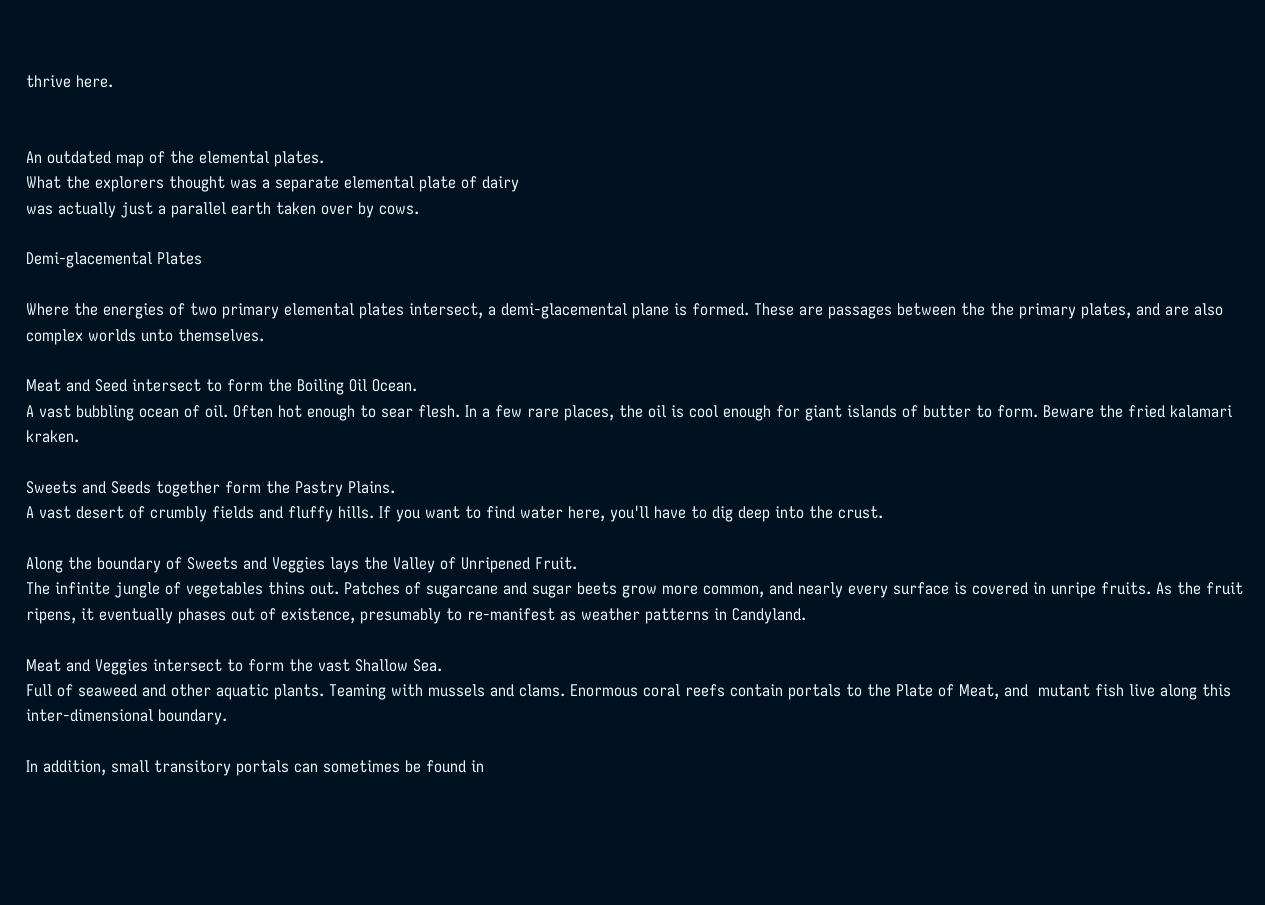thrive here.


An outdated map of the elemental plates.
What the explorers thought was a separate elemental plate of dairy
was actually just a parallel earth taken over by cows.

Demi-glacemental Plates

Where the energies of two primary elemental plates intersect, a demi-glacemental plane is formed. These are passages between the the primary plates, and are also complex worlds unto themselves.

Meat and Seed intersect to form the Boiling Oil Ocean.
A vast bubbling ocean of oil. Often hot enough to sear flesh. In a few rare places, the oil is cool enough for giant islands of butter to form. Beware the fried kalamari kraken.

Sweets and Seeds together form the Pastry Plains.
A vast desert of crumbly fields and fluffy hills. If you want to find water here, you'll have to dig deep into the crust.

Along the boundary of Sweets and Veggies lays the Valley of Unripened Fruit.
The infinite jungle of vegetables thins out. Patches of sugarcane and sugar beets grow more common, and nearly every surface is covered in unripe fruits. As the fruit ripens, it eventually phases out of existence, presumably to re-manifest as weather patterns in Candyland.

Meat and Veggies intersect to form the vast Shallow Sea.
Full of seaweed and other aquatic plants. Teaming with mussels and clams. Enormous coral reefs contain portals to the Plate of Meat, and  mutant fish live along this inter-dimensional boundary.

In addition, small transitory portals can sometimes be found in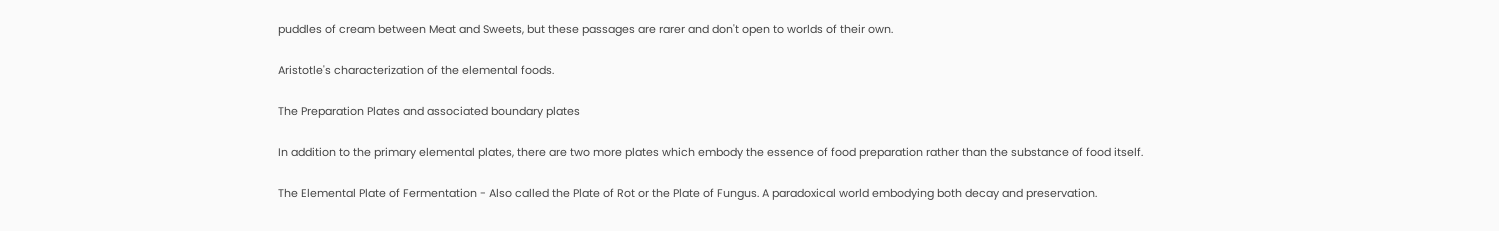puddles of cream between Meat and Sweets, but these passages are rarer and don't open to worlds of their own.

Aristotle's characterization of the elemental foods.

The Preparation Plates and associated boundary plates

In addition to the primary elemental plates, there are two more plates which embody the essence of food preparation rather than the substance of food itself.

The Elemental Plate of Fermentation - Also called the Plate of Rot or the Plate of Fungus. A paradoxical world embodying both decay and preservation.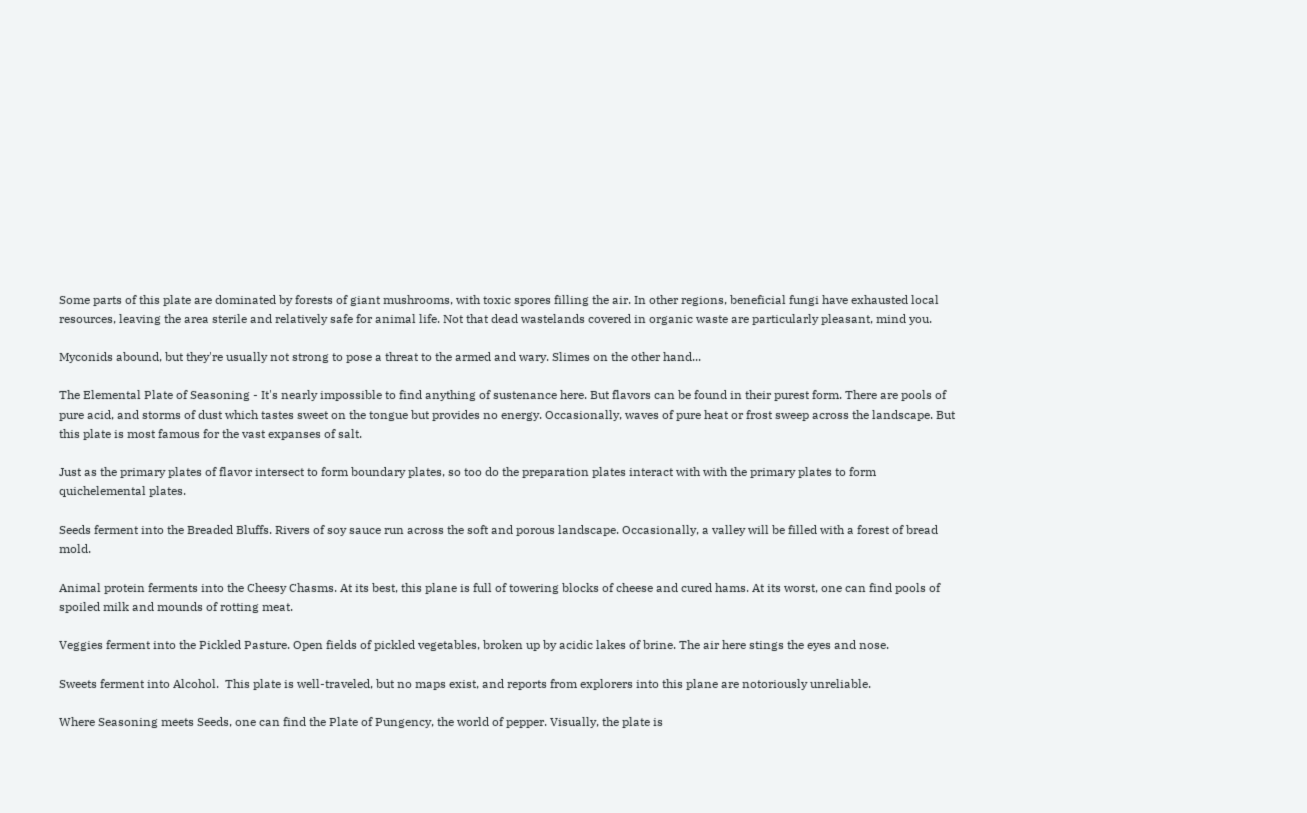Some parts of this plate are dominated by forests of giant mushrooms, with toxic spores filling the air. In other regions, beneficial fungi have exhausted local resources, leaving the area sterile and relatively safe for animal life. Not that dead wastelands covered in organic waste are particularly pleasant, mind you.

Myconids abound, but they're usually not strong to pose a threat to the armed and wary. Slimes on the other hand...

The Elemental Plate of Seasoning - It's nearly impossible to find anything of sustenance here. But flavors can be found in their purest form. There are pools of pure acid, and storms of dust which tastes sweet on the tongue but provides no energy. Occasionally, waves of pure heat or frost sweep across the landscape. But this plate is most famous for the vast expanses of salt.

Just as the primary plates of flavor intersect to form boundary plates, so too do the preparation plates interact with with the primary plates to form quichelemental plates.

Seeds ferment into the Breaded Bluffs. Rivers of soy sauce run across the soft and porous landscape. Occasionally, a valley will be filled with a forest of bread mold.

Animal protein ferments into the Cheesy Chasms. At its best, this plane is full of towering blocks of cheese and cured hams. At its worst, one can find pools of spoiled milk and mounds of rotting meat.

Veggies ferment into the Pickled Pasture. Open fields of pickled vegetables, broken up by acidic lakes of brine. The air here stings the eyes and nose.

Sweets ferment into Alcohol.  This plate is well-traveled, but no maps exist, and reports from explorers into this plane are notoriously unreliable.

Where Seasoning meets Seeds, one can find the Plate of Pungency, the world of pepper. Visually, the plate is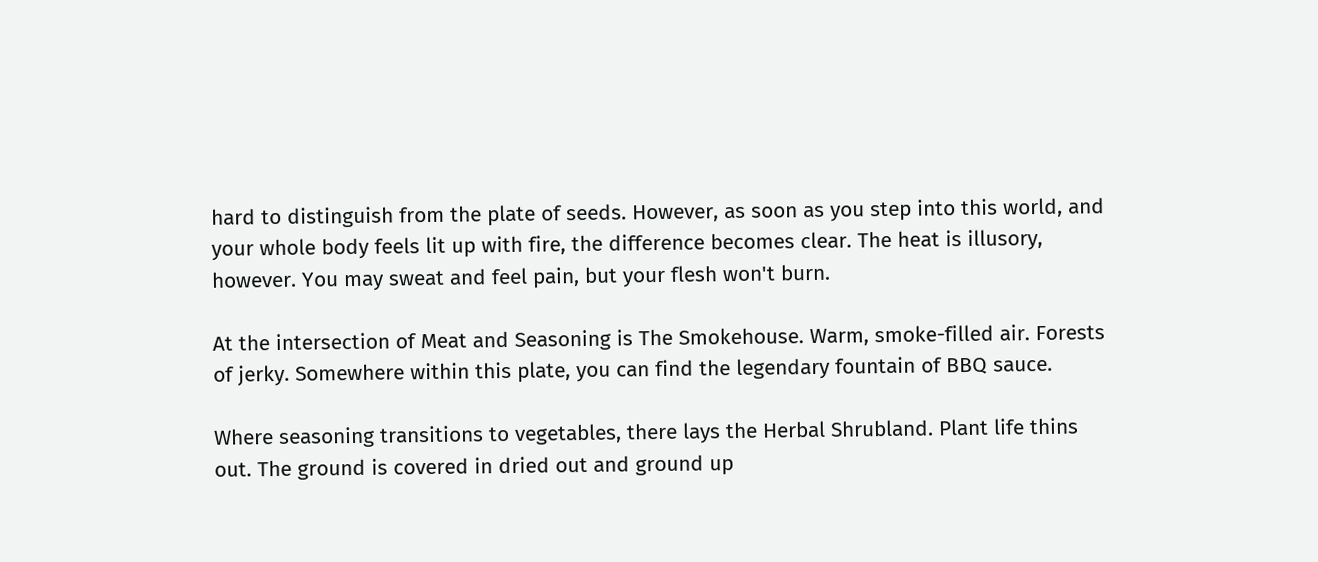hard to distinguish from the plate of seeds. However, as soon as you step into this world, and your whole body feels lit up with fire, the difference becomes clear. The heat is illusory, however. You may sweat and feel pain, but your flesh won't burn.

At the intersection of Meat and Seasoning is The Smokehouse. Warm, smoke-filled air. Forests of jerky. Somewhere within this plate, you can find the legendary fountain of BBQ sauce.

Where seasoning transitions to vegetables, there lays the Herbal Shrubland. Plant life thins out. The ground is covered in dried out and ground up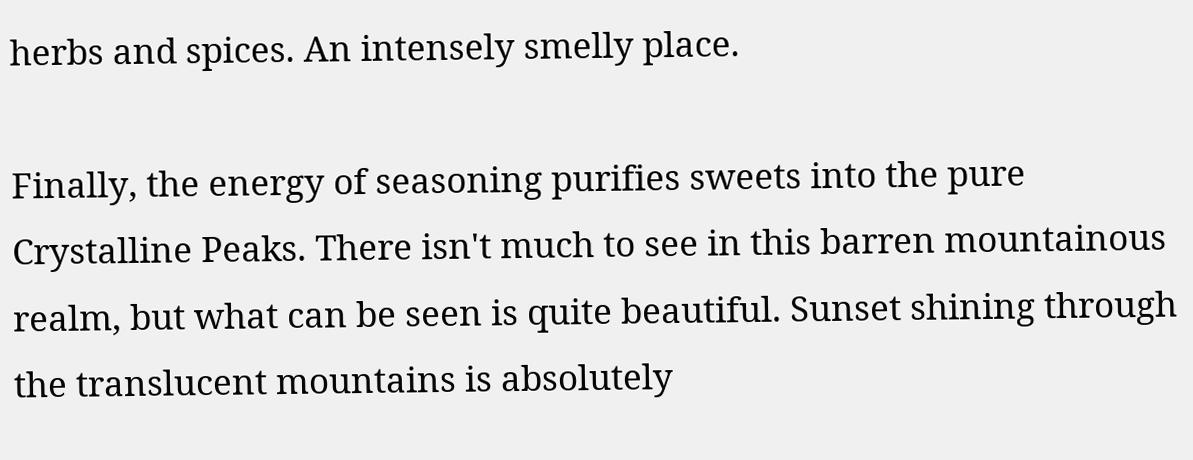herbs and spices. An intensely smelly place.

Finally, the energy of seasoning purifies sweets into the pure Crystalline Peaks. There isn't much to see in this barren mountainous realm, but what can be seen is quite beautiful. Sunset shining through the translucent mountains is absolutely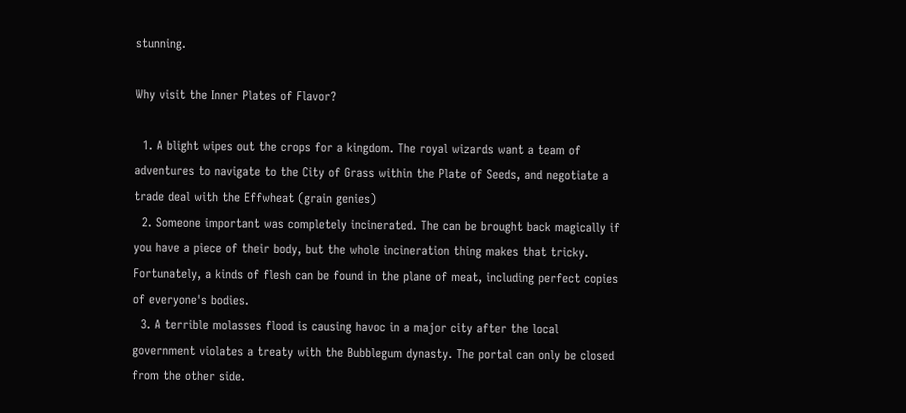stunning.

Why visit the Inner Plates of Flavor?

  1. A blight wipes out the crops for a kingdom. The royal wizards want a team of adventures to navigate to the City of Grass within the Plate of Seeds, and negotiate a trade deal with the Effwheat (grain genies)
  2. Someone important was completely incinerated. The can be brought back magically if you have a piece of their body, but the whole incineration thing makes that tricky. Fortunately, a kinds of flesh can be found in the plane of meat, including perfect copies of everyone's bodies.
  3. A terrible molasses flood is causing havoc in a major city after the local government violates a treaty with the Bubblegum dynasty. The portal can only be closed from the other side.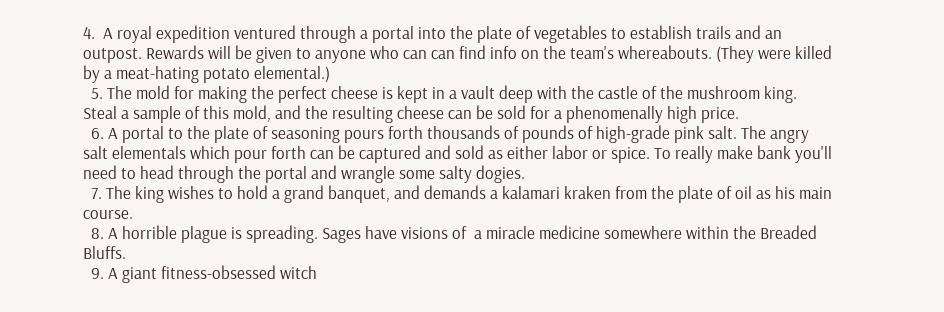4.  A royal expedition ventured through a portal into the plate of vegetables to establish trails and an outpost. Rewards will be given to anyone who can can find info on the team's whereabouts. (They were killed by a meat-hating potato elemental.)
  5. The mold for making the perfect cheese is kept in a vault deep with the castle of the mushroom king. Steal a sample of this mold, and the resulting cheese can be sold for a phenomenally high price.
  6. A portal to the plate of seasoning pours forth thousands of pounds of high-grade pink salt. The angry salt elementals which pour forth can be captured and sold as either labor or spice. To really make bank you'll need to head through the portal and wrangle some salty dogies.
  7. The king wishes to hold a grand banquet, and demands a kalamari kraken from the plate of oil as his main course.
  8. A horrible plague is spreading. Sages have visions of  a miracle medicine somewhere within the Breaded Bluffs.
  9. A giant fitness-obsessed witch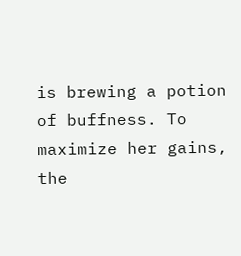is brewing a potion of buffness. To maximize her gains, the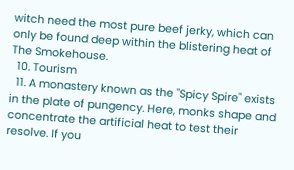witch need the most pure beef jerky, which can only be found deep within the blistering heat of The Smokehouse.
  10. Tourism
  11. A monastery known as the "Spicy Spire" exists in the plate of pungency. Here, monks shape and concentrate the artificial heat to test their resolve. If you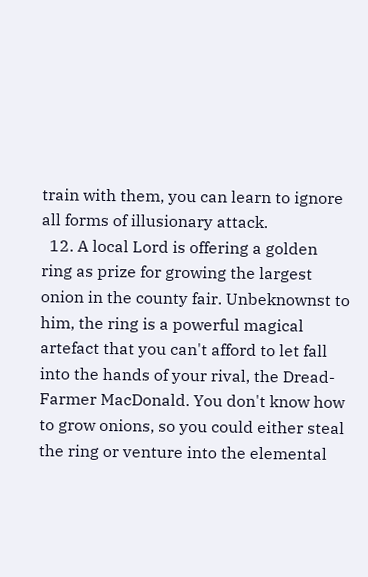train with them, you can learn to ignore all forms of illusionary attack.
  12. A local Lord is offering a golden ring as prize for growing the largest onion in the county fair. Unbeknownst to him, the ring is a powerful magical artefact that you can't afford to let fall into the hands of your rival, the Dread-Farmer MacDonald. You don't know how to grow onions, so you could either steal the ring or venture into the elemental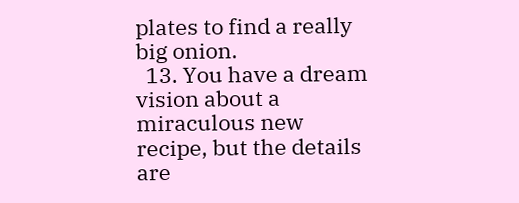plates to find a really big onion.
  13. You have a dream vision about a miraculous new recipe, but the details are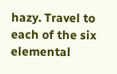hazy. Travel to each of the six elemental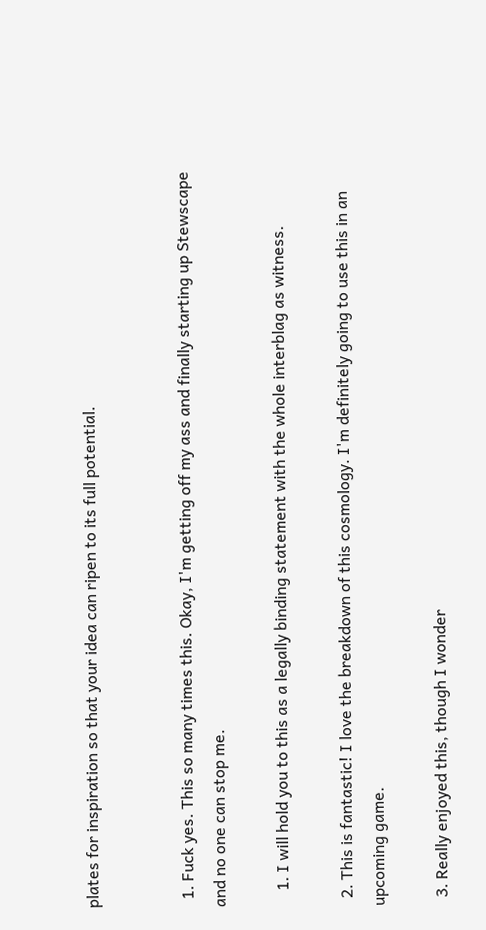plates for inspiration so that your idea can ripen to its full potential.


  1. Fuck yes. This so many times this. Okay, I'm getting off my ass and finally starting up Stewscape and no one can stop me.

    1. I will hold you to this as a legally binding statement with the whole interblag as witness.

  2. This is fantastic! I love the breakdown of this cosmology. I'm definitely going to use this in an upcoming game.

  3. Really enjoyed this, though I wonder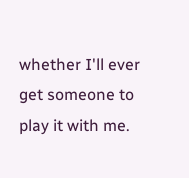whether I'll ever get someone to play it with me.